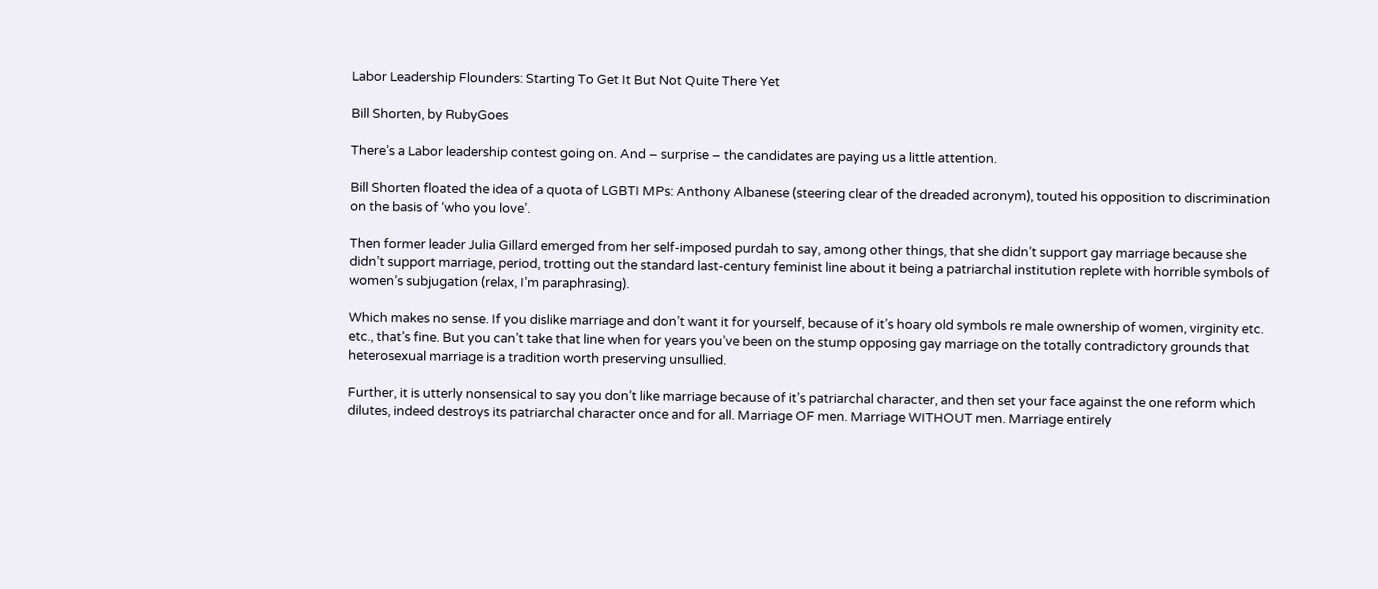Labor Leadership Flounders: Starting To Get It But Not Quite There Yet

Bill Shorten, by RubyGoes

There’s a Labor leadership contest going on. And – surprise – the candidates are paying us a little attention.

Bill Shorten floated the idea of a quota of LGBTI MPs: Anthony Albanese (steering clear of the dreaded acronym), touted his opposition to discrimination on the basis of ‘who you love’.

Then former leader Julia Gillard emerged from her self-imposed purdah to say, among other things, that she didn’t support gay marriage because she didn’t support marriage, period, trotting out the standard last-century feminist line about it being a patriarchal institution replete with horrible symbols of women’s subjugation (relax, I’m paraphrasing).

Which makes no sense. If you dislike marriage and don’t want it for yourself, because of it’s hoary old symbols re male ownership of women, virginity etc. etc., that’s fine. But you can’t take that line when for years you’ve been on the stump opposing gay marriage on the totally contradictory grounds that heterosexual marriage is a tradition worth preserving unsullied.

Further, it is utterly nonsensical to say you don’t like marriage because of it’s patriarchal character, and then set your face against the one reform which dilutes, indeed destroys its patriarchal character once and for all. Marriage OF men. Marriage WITHOUT men. Marriage entirely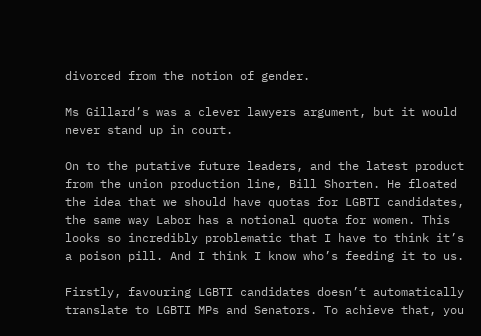divorced from the notion of gender.

Ms Gillard’s was a clever lawyers argument, but it would never stand up in court.

On to the putative future leaders, and the latest product from the union production line, Bill Shorten. He floated the idea that we should have quotas for LGBTI candidates, the same way Labor has a notional quota for women. This looks so incredibly problematic that I have to think it’s a poison pill. And I think I know who’s feeding it to us.

Firstly, favouring LGBTI candidates doesn’t automatically translate to LGBTI MPs and Senators. To achieve that, you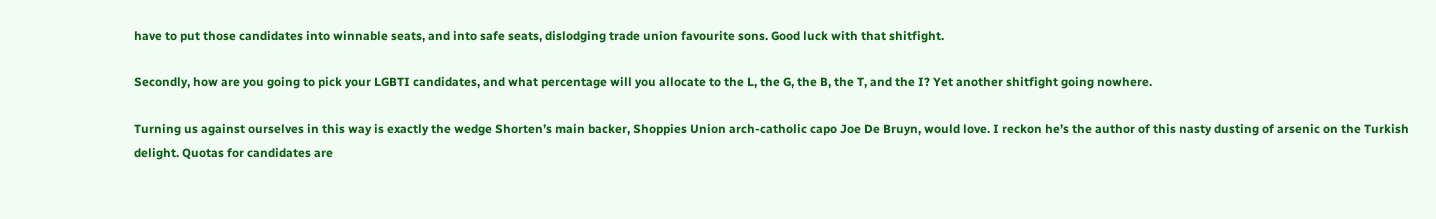have to put those candidates into winnable seats, and into safe seats, dislodging trade union favourite sons. Good luck with that shitfight.

Secondly, how are you going to pick your LGBTI candidates, and what percentage will you allocate to the L, the G, the B, the T, and the I? Yet another shitfight going nowhere.

Turning us against ourselves in this way is exactly the wedge Shorten’s main backer, Shoppies Union arch-catholic capo Joe De Bruyn, would love. I reckon he’s the author of this nasty dusting of arsenic on the Turkish delight. Quotas for candidates are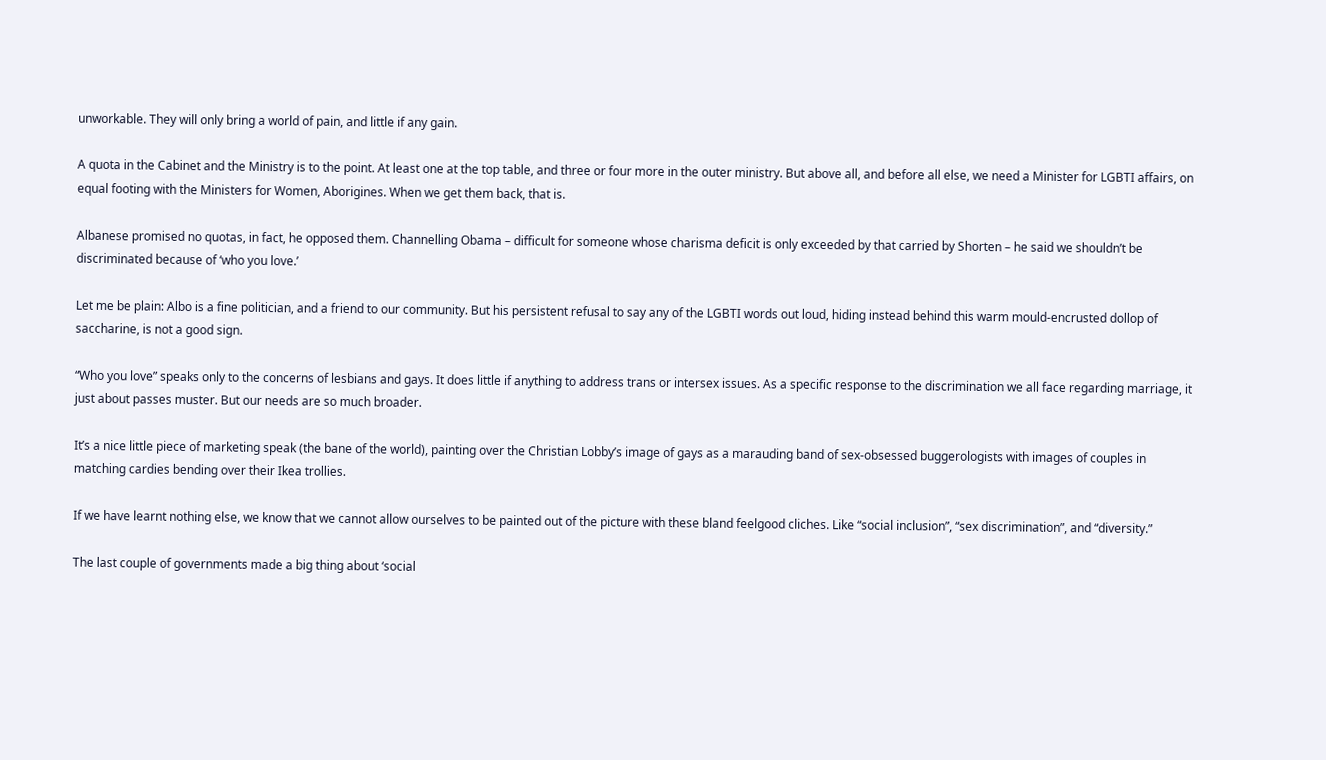unworkable. They will only bring a world of pain, and little if any gain.

A quota in the Cabinet and the Ministry is to the point. At least one at the top table, and three or four more in the outer ministry. But above all, and before all else, we need a Minister for LGBTI affairs, on equal footing with the Ministers for Women, Aborigines. When we get them back, that is.

Albanese promised no quotas, in fact, he opposed them. Channelling Obama – difficult for someone whose charisma deficit is only exceeded by that carried by Shorten – he said we shouldn’t be discriminated because of ‘who you love.’

Let me be plain: Albo is a fine politician, and a friend to our community. But his persistent refusal to say any of the LGBTI words out loud, hiding instead behind this warm mould-encrusted dollop of saccharine, is not a good sign.

“Who you love” speaks only to the concerns of lesbians and gays. It does little if anything to address trans or intersex issues. As a specific response to the discrimination we all face regarding marriage, it just about passes muster. But our needs are so much broader.

It’s a nice little piece of marketing speak (the bane of the world), painting over the Christian Lobby’s image of gays as a marauding band of sex-obsessed buggerologists with images of couples in matching cardies bending over their Ikea trollies.

If we have learnt nothing else, we know that we cannot allow ourselves to be painted out of the picture with these bland feelgood cliches. Like “social inclusion”, “sex discrimination”, and “diversity.”

The last couple of governments made a big thing about ‘social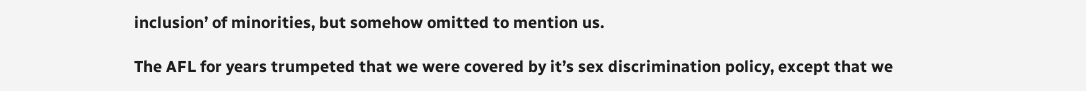inclusion’ of minorities, but somehow omitted to mention us.

The AFL for years trumpeted that we were covered by it’s sex discrimination policy, except that we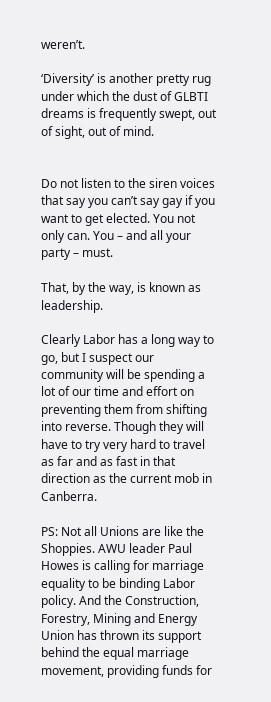weren’t.

‘Diversity’ is another pretty rug under which the dust of GLBTI dreams is frequently swept, out of sight, out of mind.


Do not listen to the siren voices that say you can’t say gay if you want to get elected. You not only can. You – and all your party – must.

That, by the way, is known as leadership.

Clearly Labor has a long way to go, but I suspect our community will be spending a lot of our time and effort on preventing them from shifting into reverse. Though they will have to try very hard to travel as far and as fast in that direction as the current mob in Canberra.

PS: Not all Unions are like the Shoppies. AWU leader Paul Howes is calling for marriage equality to be binding Labor policy. And the Construction, Forestry, Mining and Energy Union has thrown its support behind the equal marriage movement, providing funds for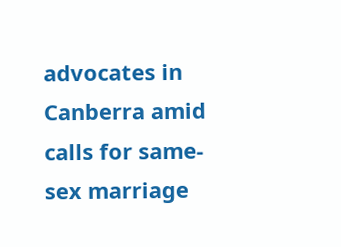advocates in Canberra amid calls for same-sex marriage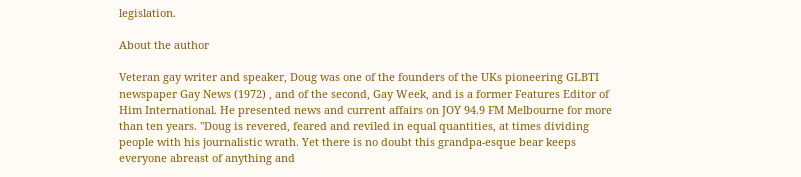legislation.

About the author

Veteran gay writer and speaker, Doug was one of the founders of the UKs pioneering GLBTI newspaper Gay News (1972) , and of the second, Gay Week, and is a former Features Editor of Him International. He presented news and current affairs on JOY 94.9 FM Melbourne for more than ten years. "Doug is revered, feared and reviled in equal quantities, at times dividing people with his journalistic wrath. Yet there is no doubt this grandpa-esque bear keeps everyone abreast of anything and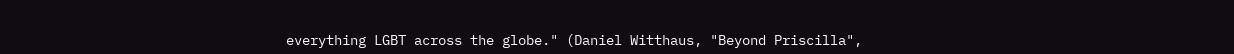everything LGBT across the globe." (Daniel Witthaus, "Beyond Priscilla",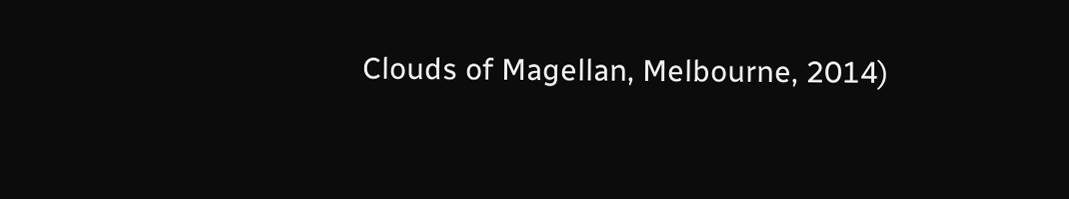Clouds of Magellan, Melbourne, 2014)